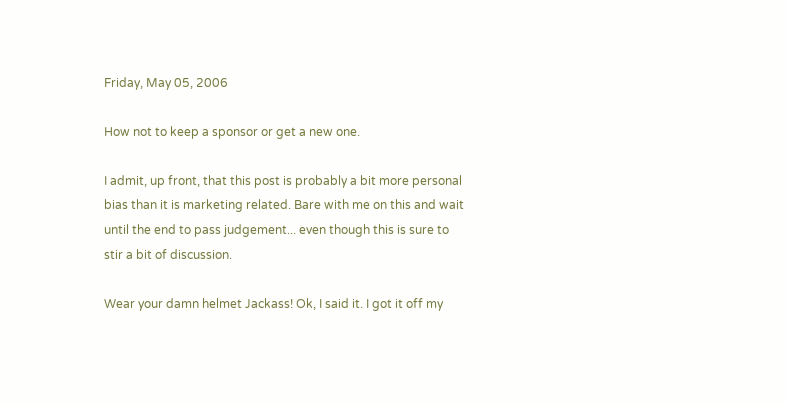Friday, May 05, 2006

How not to keep a sponsor or get a new one.

I admit, up front, that this post is probably a bit more personal bias than it is marketing related. Bare with me on this and wait until the end to pass judgement... even though this is sure to stir a bit of discussion.

Wear your damn helmet Jackass! Ok, I said it. I got it off my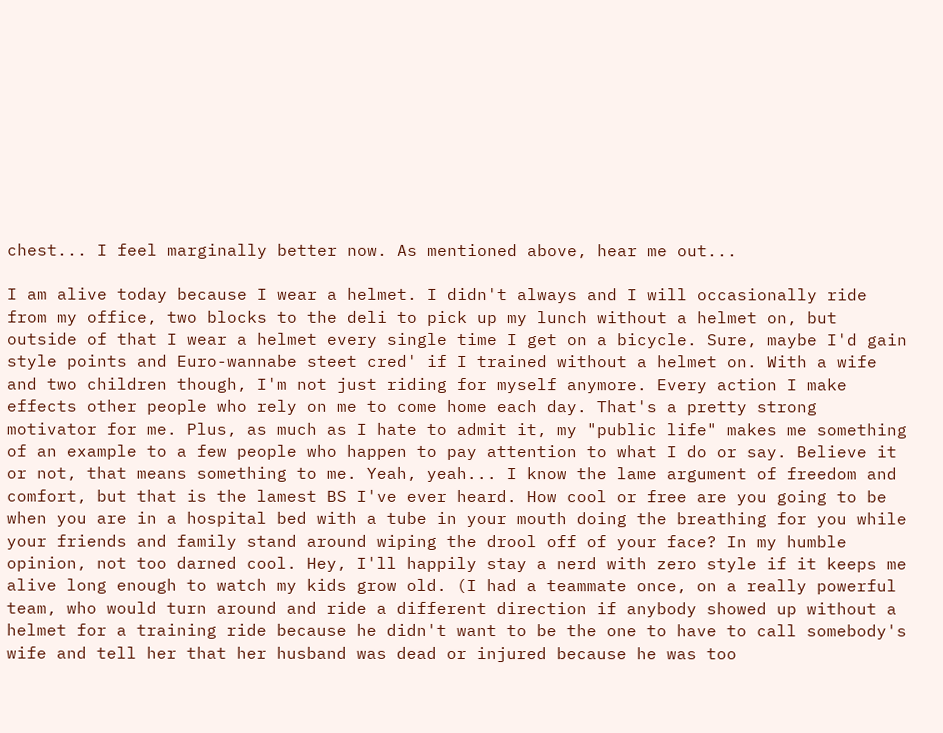chest... I feel marginally better now. As mentioned above, hear me out...

I am alive today because I wear a helmet. I didn't always and I will occasionally ride from my office, two blocks to the deli to pick up my lunch without a helmet on, but outside of that I wear a helmet every single time I get on a bicycle. Sure, maybe I'd gain style points and Euro-wannabe steet cred' if I trained without a helmet on. With a wife and two children though, I'm not just riding for myself anymore. Every action I make effects other people who rely on me to come home each day. That's a pretty strong motivator for me. Plus, as much as I hate to admit it, my "public life" makes me something of an example to a few people who happen to pay attention to what I do or say. Believe it or not, that means something to me. Yeah, yeah... I know the lame argument of freedom and comfort, but that is the lamest BS I've ever heard. How cool or free are you going to be when you are in a hospital bed with a tube in your mouth doing the breathing for you while your friends and family stand around wiping the drool off of your face? In my humble opinion, not too darned cool. Hey, I'll happily stay a nerd with zero style if it keeps me alive long enough to watch my kids grow old. (I had a teammate once, on a really powerful team, who would turn around and ride a different direction if anybody showed up without a helmet for a training ride because he didn't want to be the one to have to call somebody's wife and tell her that her husband was dead or injured because he was too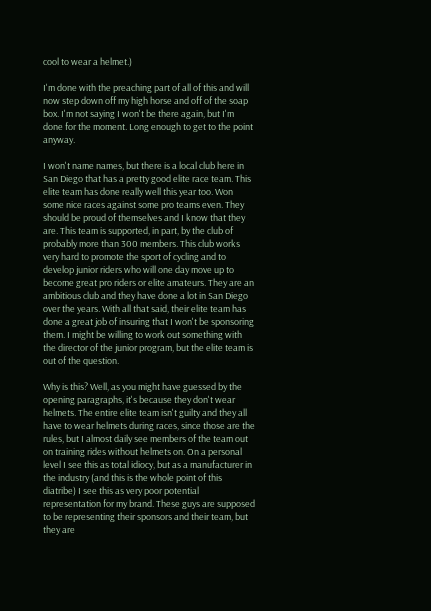cool to wear a helmet.)

I'm done with the preaching part of all of this and will now step down off my high horse and off of the soap box. I'm not saying I won't be there again, but I'm done for the moment. Long enough to get to the point anyway.

I won't name names, but there is a local club here in San Diego that has a pretty good elite race team. This elite team has done really well this year too. Won some nice races against some pro teams even. They should be proud of themselves and I know that they are. This team is supported, in part, by the club of probably more than 300 members. This club works very hard to promote the sport of cycling and to develop junior riders who will one day move up to become great pro riders or elite amateurs. They are an ambitious club and they have done a lot in San Diego over the years. With all that said, their elite team has done a great job of insuring that I won't be sponsoring them. I might be willing to work out something with the director of the junior program, but the elite team is out of the question.

Why is this? Well, as you might have guessed by the opening paragraphs, it's because they don't wear helmets. The entire elite team isn't guilty and they all have to wear helmets during races, since those are the rules, but I almost daily see members of the team out on training rides without helmets on. On a personal level I see this as total idiocy, but as a manufacturer in the industry (and this is the whole point of this diatribe) I see this as very poor potential representation for my brand. These guys are supposed to be representing their sponsors and their team, but they are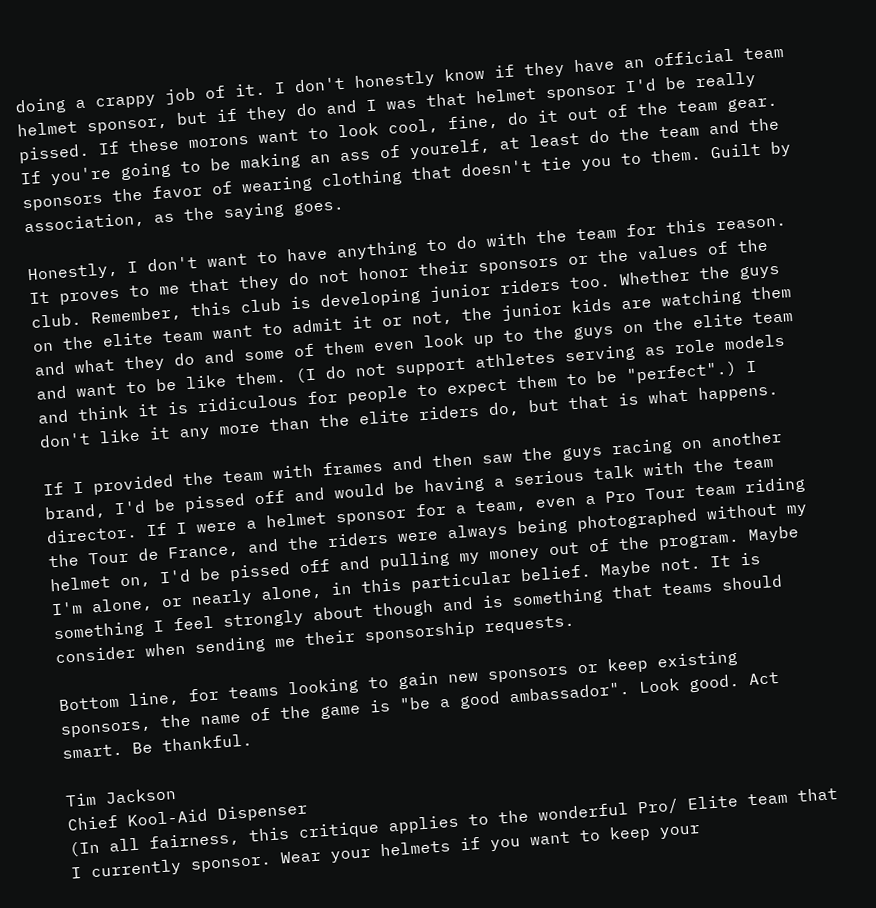doing a crappy job of it. I don't honestly know if they have an official team helmet sponsor, but if they do and I was that helmet sponsor I'd be really pissed. If these morons want to look cool, fine, do it out of the team gear. If you're going to be making an ass of yourelf, at least do the team and the sponsors the favor of wearing clothing that doesn't tie you to them. Guilt by association, as the saying goes.

Honestly, I don't want to have anything to do with the team for this reason. It proves to me that they do not honor their sponsors or the values of the club. Remember, this club is developing junior riders too. Whether the guys on the elite team want to admit it or not, the junior kids are watching them and what they do and some of them even look up to the guys on the elite team and want to be like them. (I do not support athletes serving as role models and think it is ridiculous for people to expect them to be "perfect".) I don't like it any more than the elite riders do, but that is what happens.

If I provided the team with frames and then saw the guys racing on another brand, I'd be pissed off and would be having a serious talk with the team director. If I were a helmet sponsor for a team, even a Pro Tour team riding the Tour de France, and the riders were always being photographed without my helmet on, I'd be pissed off and pulling my money out of the program. Maybe I'm alone, or nearly alone, in this particular belief. Maybe not. It is something I feel strongly about though and is something that teams should consider when sending me their sponsorship requests.

Bottom line, for teams looking to gain new sponsors or keep existing sponsors, the name of the game is "be a good ambassador". Look good. Act smart. Be thankful.

Tim Jackson
Chief Kool-Aid Dispenser
(In all fairness, this critique applies to the wonderful Pro/ Elite team that I currently sponsor. Wear your helmets if you want to keep your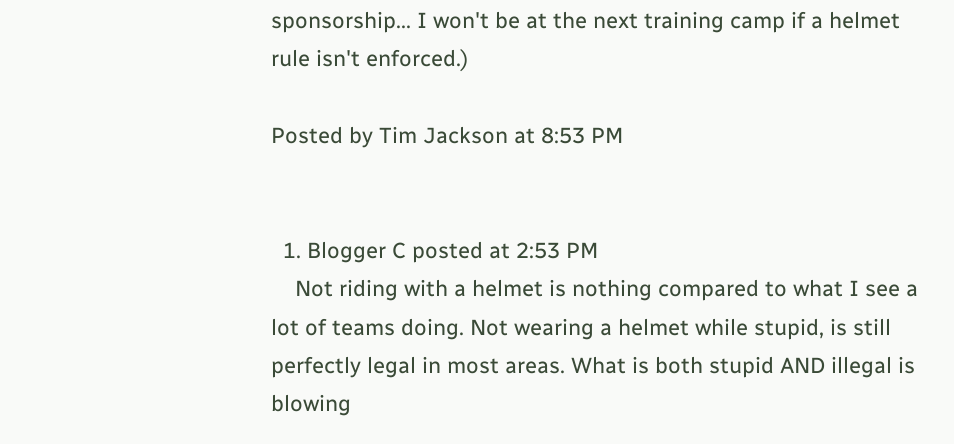sponsorship... I won't be at the next training camp if a helmet rule isn't enforced.)

Posted by Tim Jackson at 8:53 PM


  1. Blogger C posted at 2:53 PM
    Not riding with a helmet is nothing compared to what I see a lot of teams doing. Not wearing a helmet while stupid, is still perfectly legal in most areas. What is both stupid AND illegal is blowing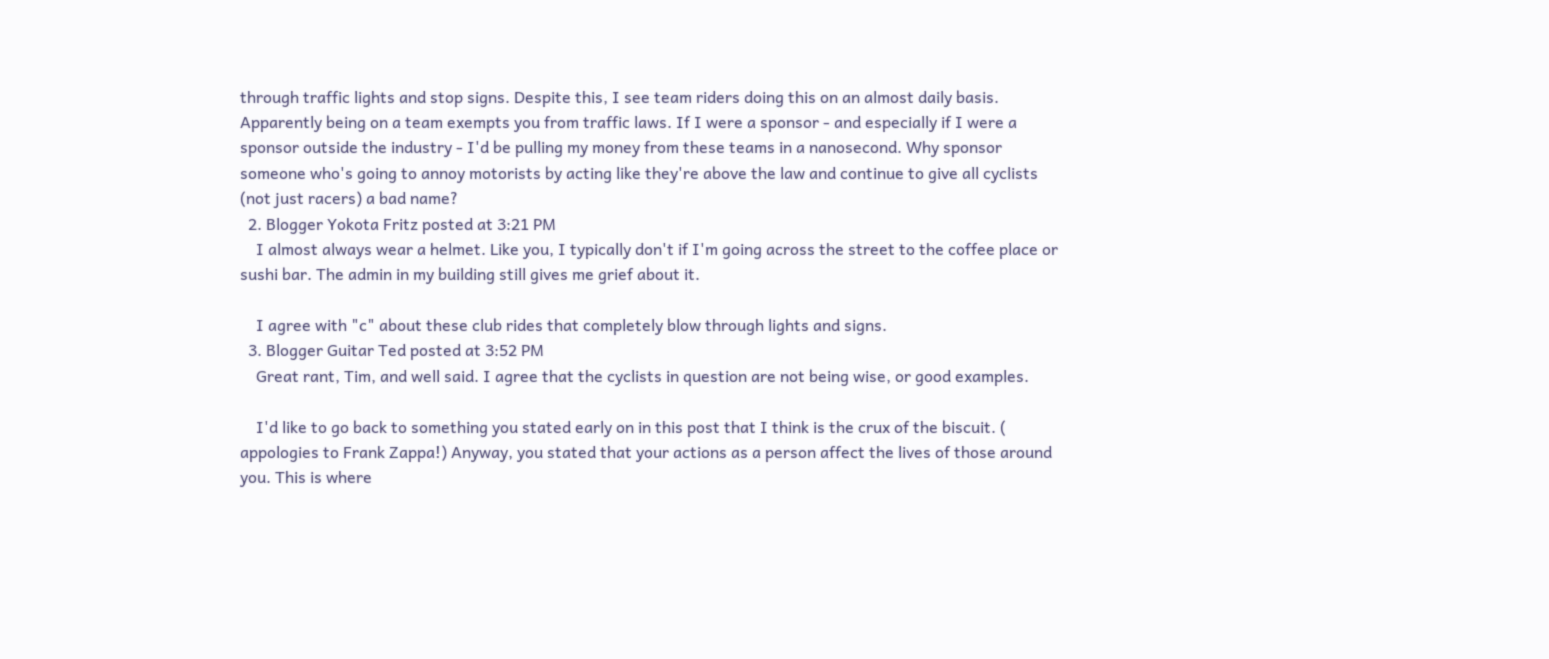through traffic lights and stop signs. Despite this, I see team riders doing this on an almost daily basis. Apparently being on a team exempts you from traffic laws. If I were a sponsor - and especially if I were a sponsor outside the industry - I'd be pulling my money from these teams in a nanosecond. Why sponsor someone who's going to annoy motorists by acting like they're above the law and continue to give all cyclists (not just racers) a bad name?
  2. Blogger Yokota Fritz posted at 3:21 PM
    I almost always wear a helmet. Like you, I typically don't if I'm going across the street to the coffee place or sushi bar. The admin in my building still gives me grief about it.

    I agree with "c" about these club rides that completely blow through lights and signs.
  3. Blogger Guitar Ted posted at 3:52 PM
    Great rant, Tim, and well said. I agree that the cyclists in question are not being wise, or good examples.

    I'd like to go back to something you stated early on in this post that I think is the crux of the biscuit. ( appologies to Frank Zappa!) Anyway, you stated that your actions as a person affect the lives of those around you. This is where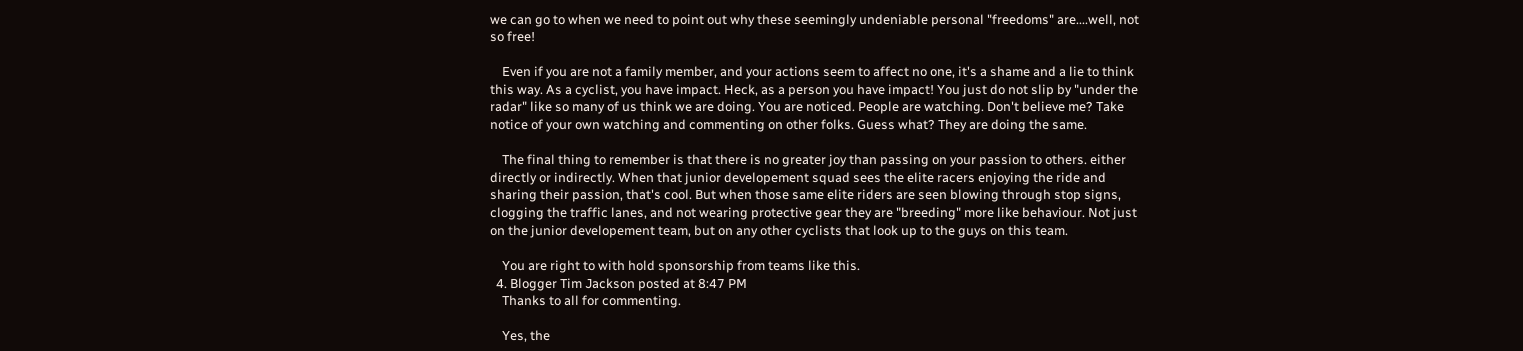we can go to when we need to point out why these seemingly undeniable personal "freedoms" are....well, not so free!

    Even if you are not a family member, and your actions seem to affect no one, it's a shame and a lie to think this way. As a cyclist, you have impact. Heck, as a person you have impact! You just do not slip by "under the radar" like so many of us think we are doing. You are noticed. People are watching. Don't believe me? Take notice of your own watching and commenting on other folks. Guess what? They are doing the same.

    The final thing to remember is that there is no greater joy than passing on your passion to others. either directly or indirectly. When that junior developement squad sees the elite racers enjoying the ride and sharing their passion, that's cool. But when those same elite riders are seen blowing through stop signs, clogging the traffic lanes, and not wearing protective gear they are "breeding" more like behaviour. Not just on the junior developement team, but on any other cyclists that look up to the guys on this team.

    You are right to with hold sponsorship from teams like this.
  4. Blogger Tim Jackson posted at 8:47 PM
    Thanks to all for commenting.

    Yes, the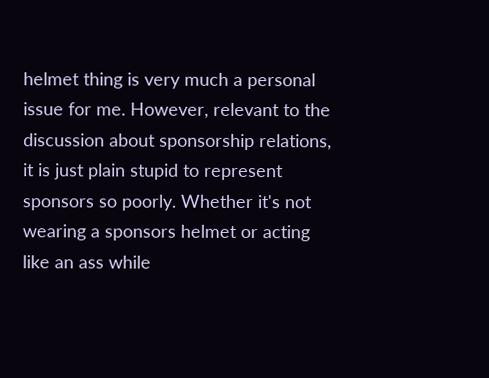helmet thing is very much a personal issue for me. However, relevant to the discussion about sponsorship relations, it is just plain stupid to represent sponsors so poorly. Whether it's not wearing a sponsors helmet or acting like an ass while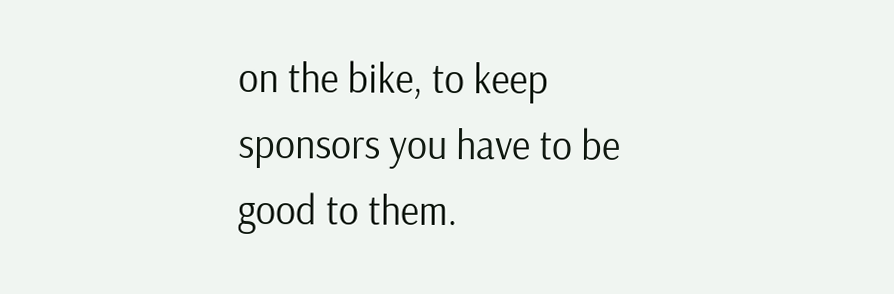on the bike, to keep sponsors you have to be good to them.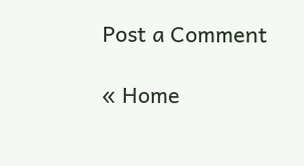Post a Comment

« Home